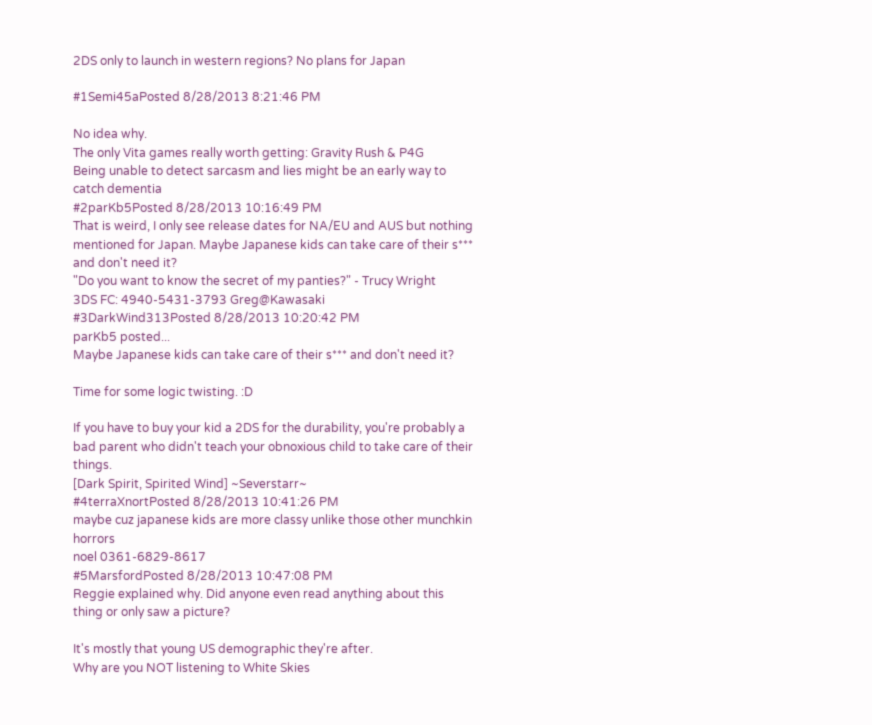2DS only to launch in western regions? No plans for Japan

#1Semi45aPosted 8/28/2013 8:21:46 PM

No idea why.
The only Vita games really worth getting: Gravity Rush & P4G
Being unable to detect sarcasm and lies might be an early way to catch dementia
#2parKb5Posted 8/28/2013 10:16:49 PM
That is weird, I only see release dates for NA/EU and AUS but nothing mentioned for Japan. Maybe Japanese kids can take care of their s*** and don't need it?
"Do you want to know the secret of my panties?" - Trucy Wright
3DS FC: 4940-5431-3793 Greg@Kawasaki
#3DarkWind313Posted 8/28/2013 10:20:42 PM
parKb5 posted...
Maybe Japanese kids can take care of their s*** and don't need it?

Time for some logic twisting. :D

If you have to buy your kid a 2DS for the durability, you're probably a bad parent who didn't teach your obnoxious child to take care of their things.
[Dark Spirit, Spirited Wind] ~Severstarr~
#4terraXnortPosted 8/28/2013 10:41:26 PM
maybe cuz japanese kids are more classy unlike those other munchkin horrors
noel 0361-6829-8617
#5MarsfordPosted 8/28/2013 10:47:08 PM
Reggie explained why. Did anyone even read anything about this thing or only saw a picture?

It's mostly that young US demographic they're after.
Why are you NOT listening to White Skies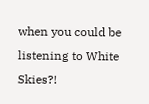when you could be listening to White Skies?!